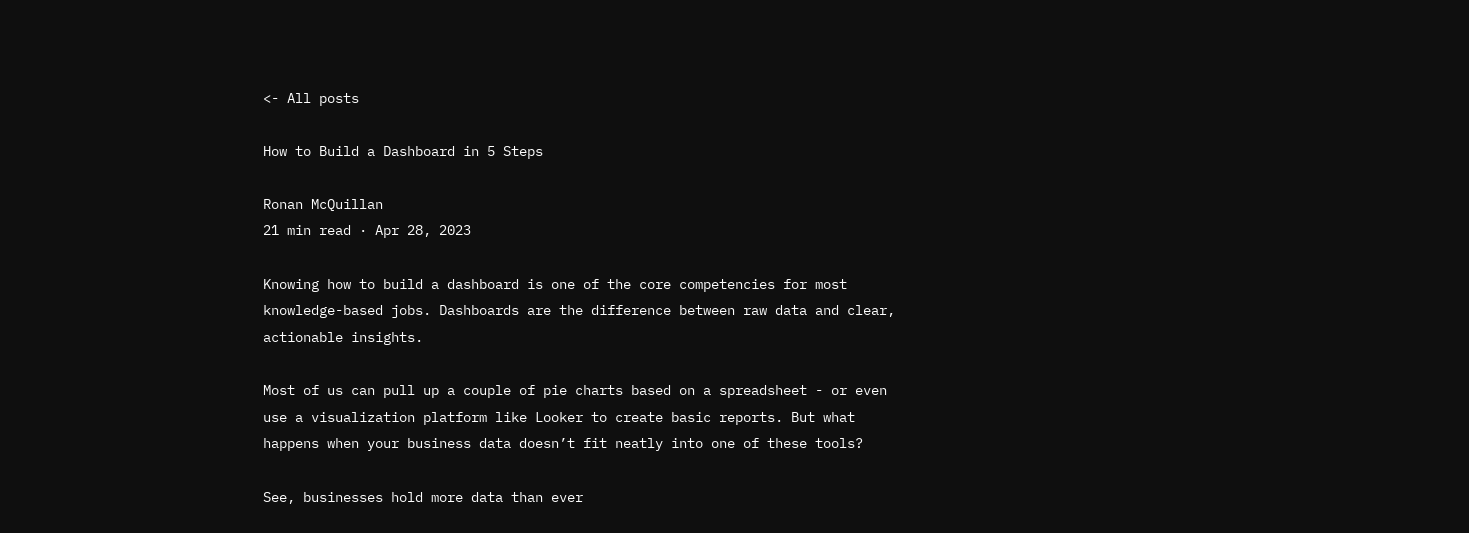<- All posts

How to Build a Dashboard in 5 Steps

Ronan McQuillan
21 min read · Apr 28, 2023

Knowing how to build a dashboard is one of the core competencies for most knowledge-based jobs. Dashboards are the difference between raw data and clear, actionable insights.

Most of us can pull up a couple of pie charts based on a spreadsheet - or even use a visualization platform like Looker to create basic reports. But what happens when your business data doesn’t fit neatly into one of these tools?

See, businesses hold more data than ever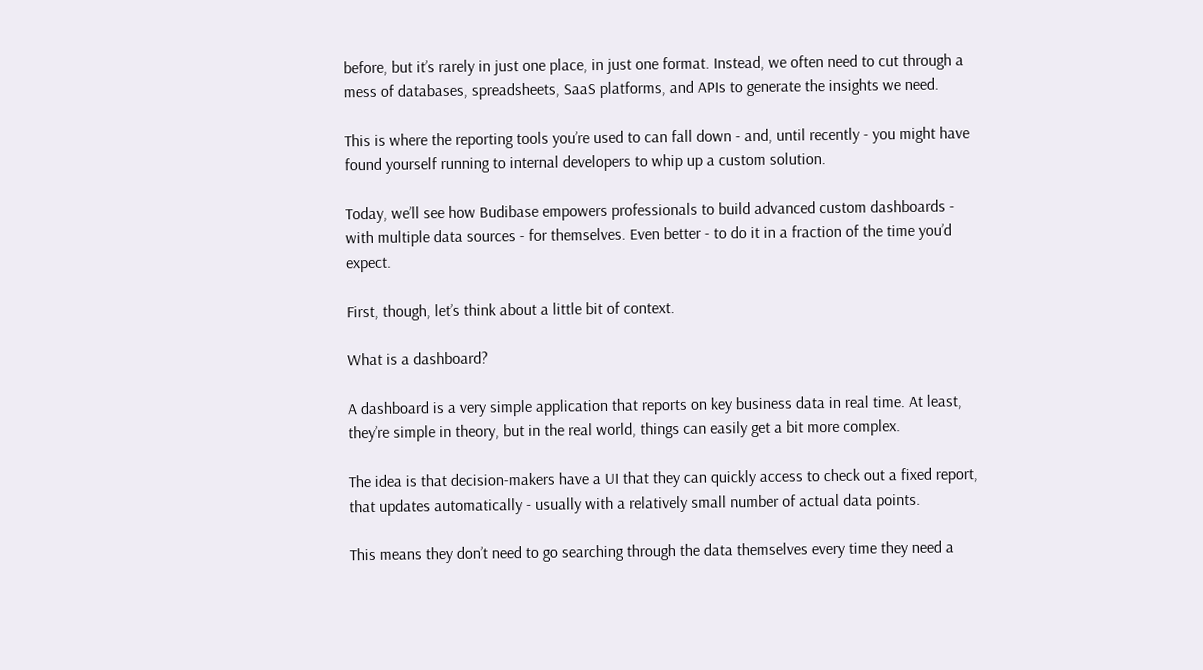before, but it’s rarely in just one place, in just one format. Instead, we often need to cut through a mess of databases, spreadsheets, SaaS platforms, and APIs to generate the insights we need.

This is where the reporting tools you’re used to can fall down - and, until recently - you might have found yourself running to internal developers to whip up a custom solution.

Today, we’ll see how Budibase empowers professionals to build advanced custom dashboards - with multiple data sources - for themselves. Even better - to do it in a fraction of the time you’d expect.

First, though, let’s think about a little bit of context.

What is a dashboard?

A dashboard is a very simple application that reports on key business data in real time. At least, they’re simple in theory, but in the real world, things can easily get a bit more complex.

The idea is that decision-makers have a UI that they can quickly access to check out a fixed report, that updates automatically - usually with a relatively small number of actual data points.

This means they don’t need to go searching through the data themselves every time they need a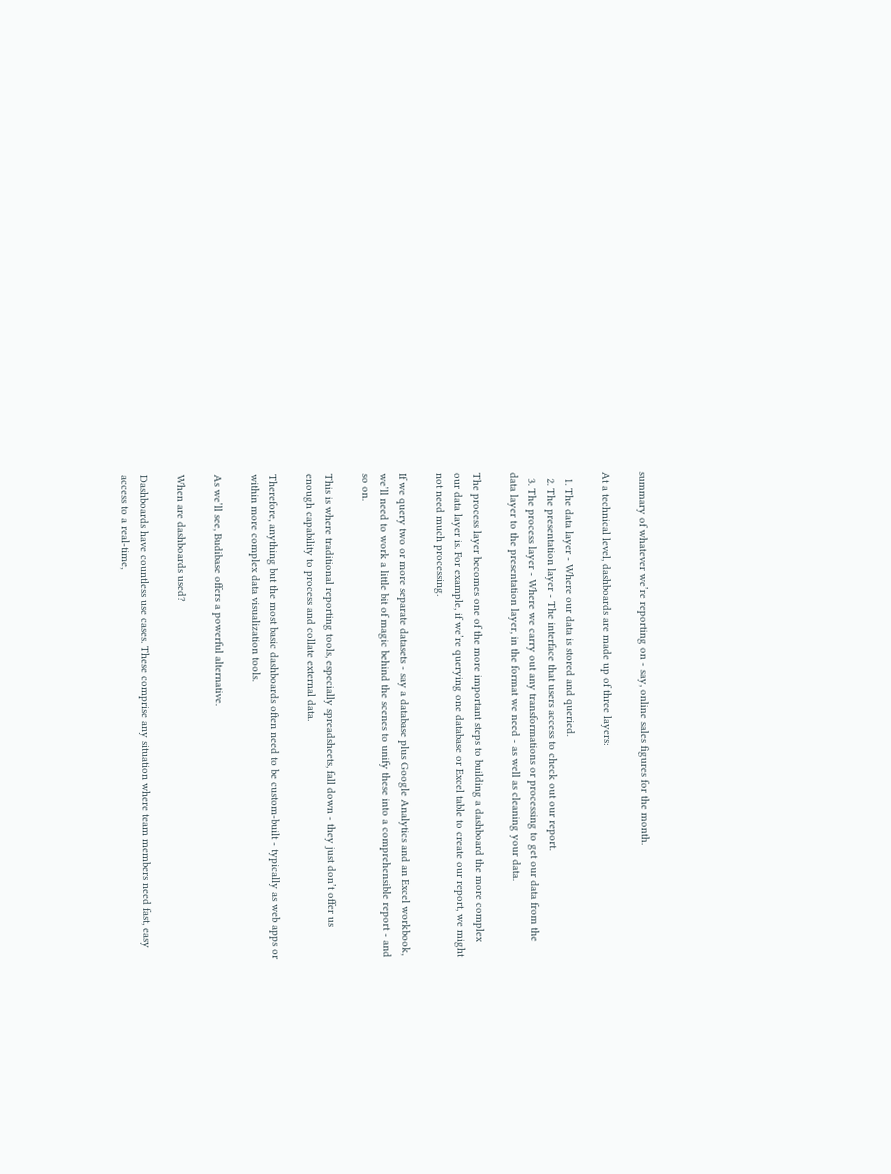summary of whatever we’re reporting on - say, online sales figures for the month.

At a technical level, dashboards are made up of three layers:

  1. The data layer - Where our data is stored and queried.
  2. The presentation layer - The interface that users access to check out our report.
  3. The process layer - Where we carry out any transformations or processing to get our data from the data layer to the presentation layer, in the format we need - as well as cleaning your data.

The process layer becomes one of the more important steps to building a dashboard the more complex our data layer is. For example, if we’re querying one database or Excel table to create our report, we might not need much processing.

If we query two or more separate datasets - say a database plus Google Analytics and an Excel workbook, we’ll need to work a little bit of magic behind the scenes to unify these into a comprehensible report - and so on.

This is where traditional reporting tools, especially spreadsheets, fall down - they just don’t offer us enough capability to process and collate external data.

Therefore, anything but the most basic dashboards often need to be custom-built - typically as web apps or within more complex data visualization tools.

As we’ll see, Budibase offers a powerful alternative.

When are dashboards used?

Dashboards have countless use cases. These comprise any situation where team members need fast, easy access to a real-time,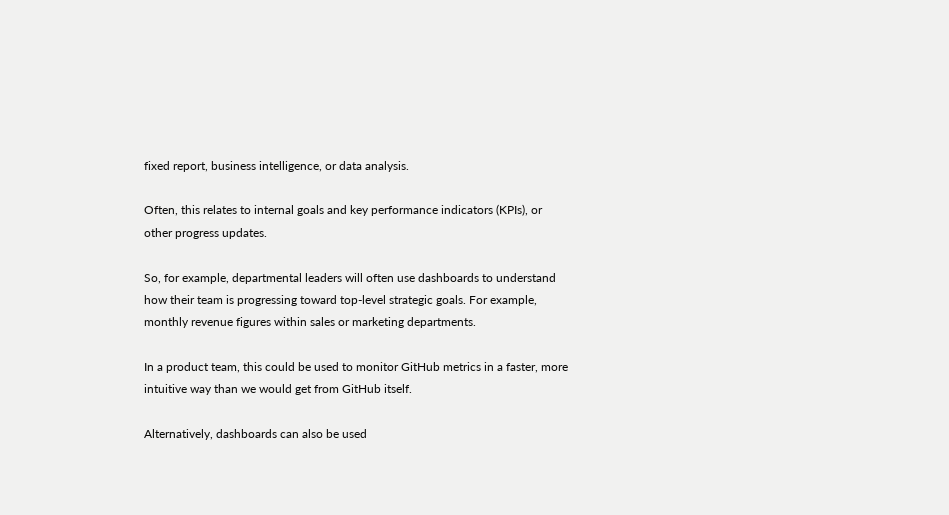fixed report, business intelligence, or data analysis.

Often, this relates to internal goals and key performance indicators (KPIs), or other progress updates.

So, for example, departmental leaders will often use dashboards to understand how their team is progressing toward top-level strategic goals. For example, monthly revenue figures within sales or marketing departments.

In a product team, this could be used to monitor GitHub metrics in a faster, more intuitive way than we would get from GitHub itself.

Alternatively, dashboards can also be used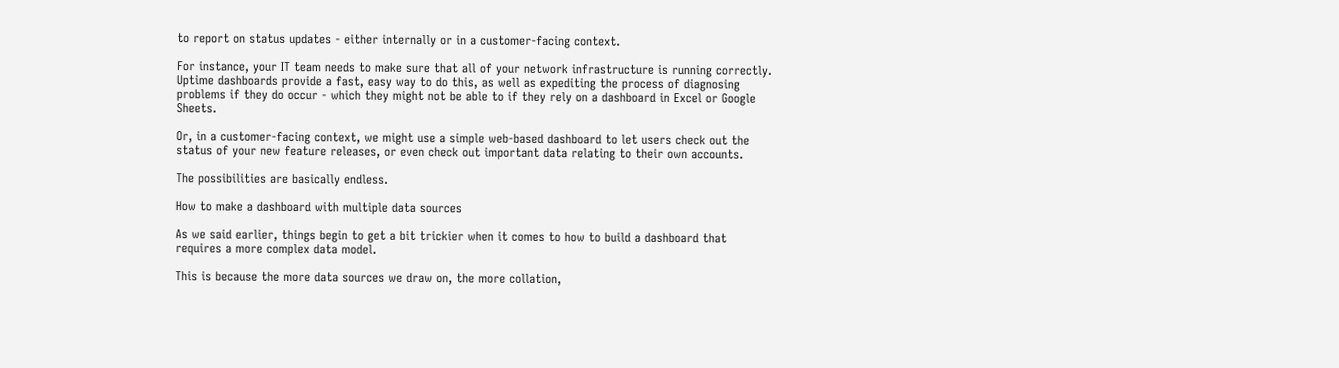to report on status updates - either internally or in a customer-facing context.

For instance, your IT team needs to make sure that all of your network infrastructure is running correctly. Uptime dashboards provide a fast, easy way to do this, as well as expediting the process of diagnosing problems if they do occur - which they might not be able to if they rely on a dashboard in Excel or Google Sheets.

Or, in a customer-facing context, we might use a simple web-based dashboard to let users check out the status of your new feature releases, or even check out important data relating to their own accounts.

The possibilities are basically endless.

How to make a dashboard with multiple data sources

As we said earlier, things begin to get a bit trickier when it comes to how to build a dashboard that requires a more complex data model.

This is because the more data sources we draw on, the more collation,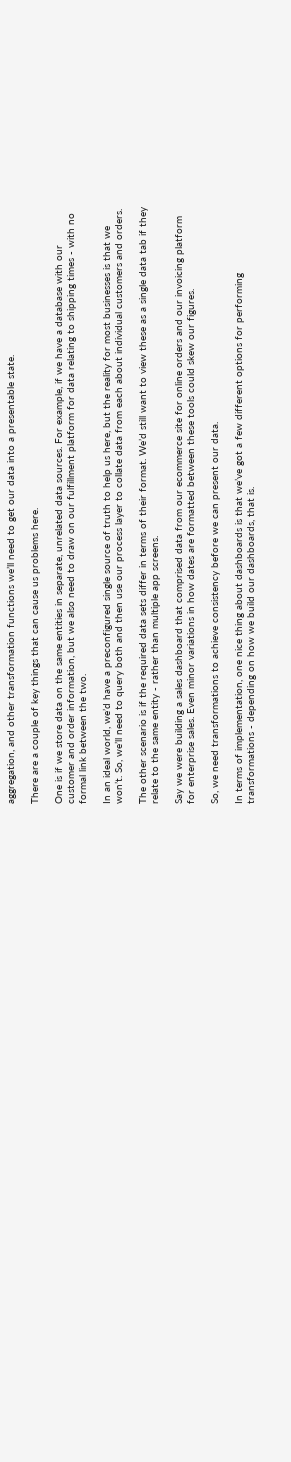aggregation, and other transformation functions we’ll need to get our data into a presentable state.

There are a couple of key things that can cause us problems here.

One is if we store data on the same entities in separate, unrelated data sources. For example, if we have a database with our customer and order information, but we also need to draw on our fulfillment platform for data relating to shipping times - with no formal link between the two.

In an ideal world, we’d have a preconfigured single source of truth to help us here, but the reality for most businesses is that we won’t. So, we’ll need to query both and then use our process layer to collate data from each about individual customers and orders.

The other scenario is if the required data sets differ in terms of their format. We’d still want to view these as a single data tab if they relate to the same entity - rather than multiple app screens.

Say we were building a sales dashboard that comprised data from our ecommerce site for online orders and our invoicing platform for enterprise sales. Even minor variations in how dates are formatted between these tools could skew our figures.

So, we need transformations to achieve consistency before we can present our data.

In terms of implementation, one nice thing about dashboards is that we’ve got a few different options for performing transformations - depending on how we build our dashboards, that is.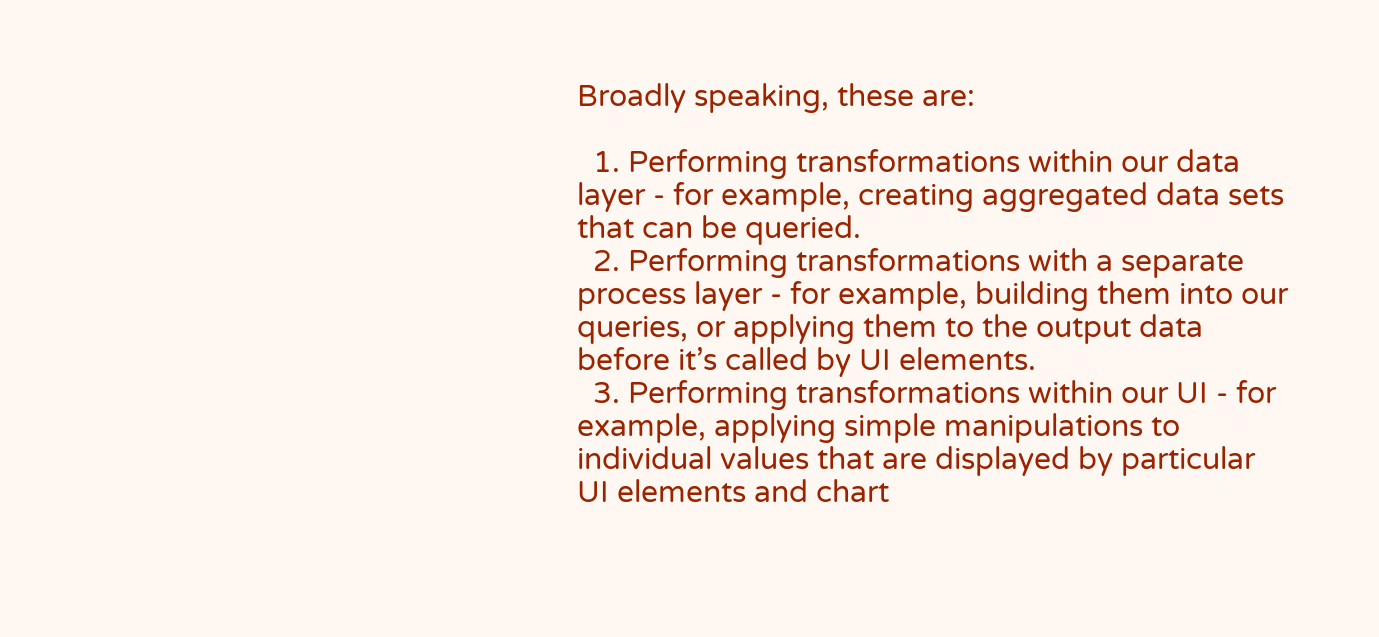Broadly speaking, these are:

  1. Performing transformations within our data layer - for example, creating aggregated data sets that can be queried.
  2. Performing transformations with a separate process layer - for example, building them into our queries, or applying them to the output data before it’s called by UI elements.
  3. Performing transformations within our UI - for example, applying simple manipulations to individual values that are displayed by particular UI elements and chart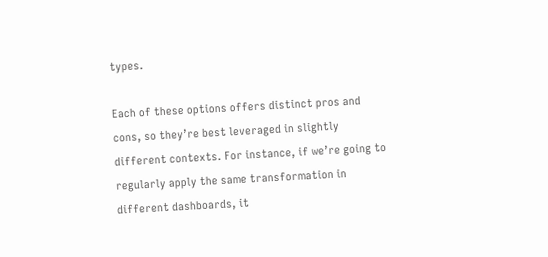types.

Each of these options offers distinct pros and cons, so they’re best leveraged in slightly different contexts. For instance, if we’re going to regularly apply the same transformation in different dashboards, it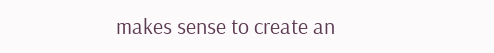makes sense to create an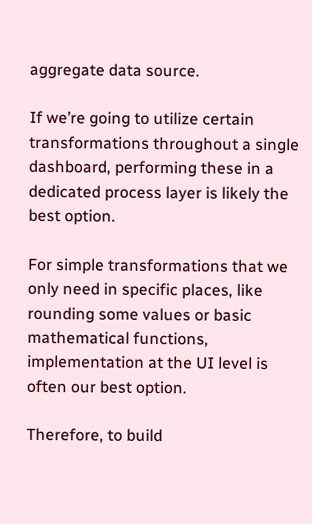aggregate data source.

If we’re going to utilize certain transformations throughout a single dashboard, performing these in a dedicated process layer is likely the best option.

For simple transformations that we only need in specific places, like rounding some values or basic mathematical functions, implementation at the UI level is often our best option.

Therefore, to build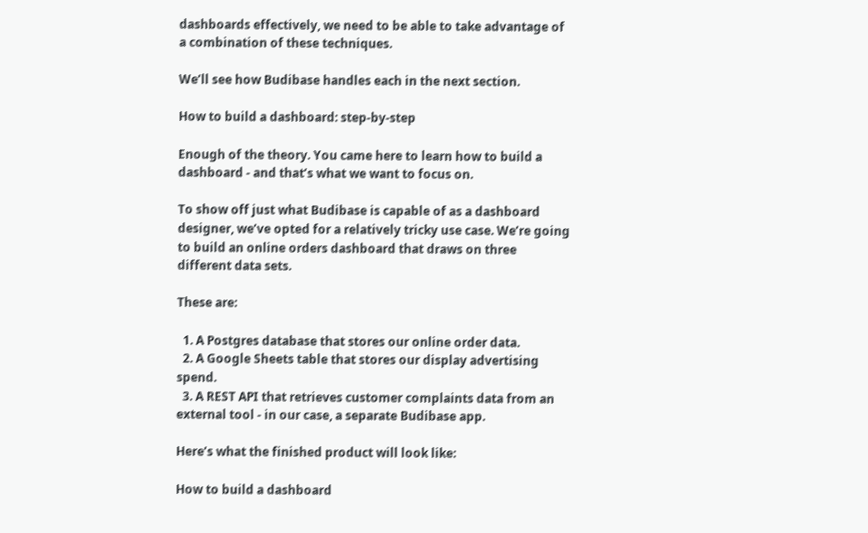dashboards effectively, we need to be able to take advantage of a combination of these techniques.

We’ll see how Budibase handles each in the next section.

How to build a dashboard: step-by-step

Enough of the theory. You came here to learn how to build a dashboard - and that’s what we want to focus on.

To show off just what Budibase is capable of as a dashboard designer, we’ve opted for a relatively tricky use case. We’re going to build an online orders dashboard that draws on three different data sets.

These are:

  1. A Postgres database that stores our online order data.
  2. A Google Sheets table that stores our display advertising spend.
  3. A REST API that retrieves customer complaints data from an external tool - in our case, a separate Budibase app.

Here’s what the finished product will look like:

How to build a dashboard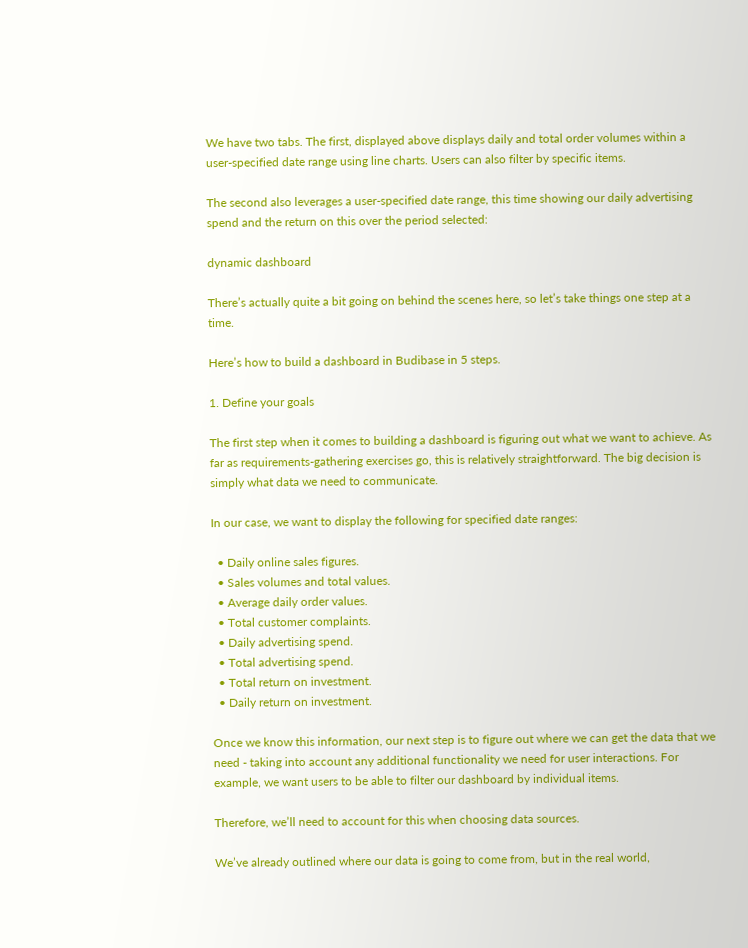We have two tabs. The first, displayed above displays daily and total order volumes within a user-specified date range using line charts. Users can also filter by specific items.

The second also leverages a user-specified date range, this time showing our daily advertising spend and the return on this over the period selected:

dynamic dashboard

There’s actually quite a bit going on behind the scenes here, so let’s take things one step at a time.

Here’s how to build a dashboard in Budibase in 5 steps.

1. Define your goals

The first step when it comes to building a dashboard is figuring out what we want to achieve. As far as requirements-gathering exercises go, this is relatively straightforward. The big decision is simply what data we need to communicate.

In our case, we want to display the following for specified date ranges:

  • Daily online sales figures.
  • Sales volumes and total values.
  • Average daily order values.
  • Total customer complaints.
  • Daily advertising spend.
  • Total advertising spend.
  • Total return on investment.
  • Daily return on investment.

Once we know this information, our next step is to figure out where we can get the data that we need - taking into account any additional functionality we need for user interactions. For example, we want users to be able to filter our dashboard by individual items.

Therefore, we’ll need to account for this when choosing data sources.

We’ve already outlined where our data is going to come from, but in the real world,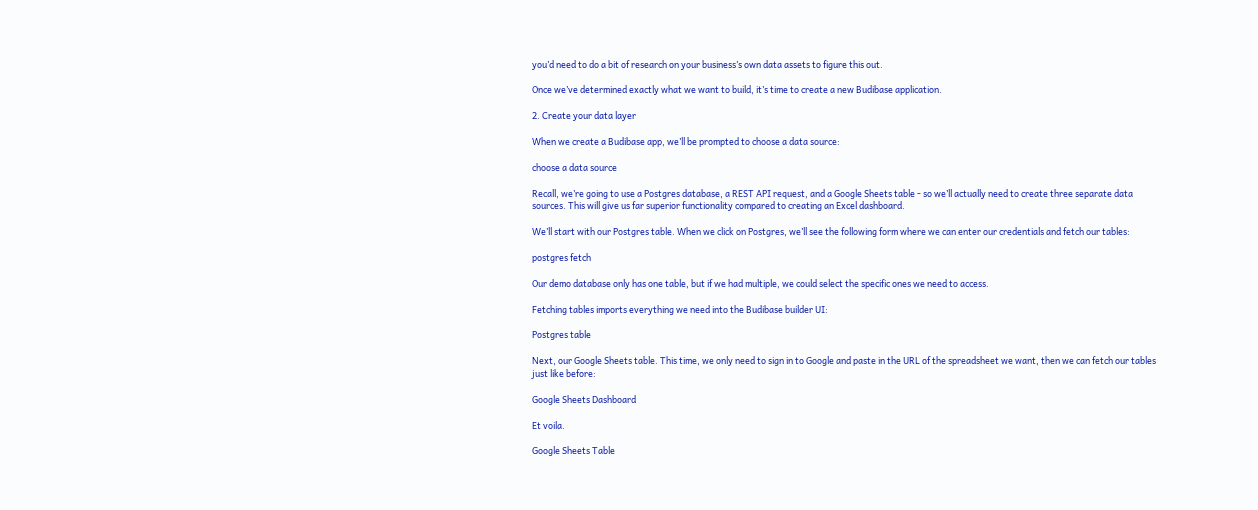you’d need to do a bit of research on your business’s own data assets to figure this out.

Once we’ve determined exactly what we want to build, it’s time to create a new Budibase application.

2. Create your data layer

When we create a Budibase app, we’ll be prompted to choose a data source:

choose a data source

Recall, we’re going to use a Postgres database, a REST API request, and a Google Sheets table - so we’ll actually need to create three separate data sources. This will give us far superior functionality compared to creating an Excel dashboard.

We’ll start with our Postgres table. When we click on Postgres, we’ll see the following form where we can enter our credentials and fetch our tables:

postgres fetch

Our demo database only has one table, but if we had multiple, we could select the specific ones we need to access.

Fetching tables imports everything we need into the Budibase builder UI:

Postgres table

Next, our Google Sheets table. This time, we only need to sign in to Google and paste in the URL of the spreadsheet we want, then we can fetch our tables just like before:

Google Sheets Dashboard

Et voila.

Google Sheets Table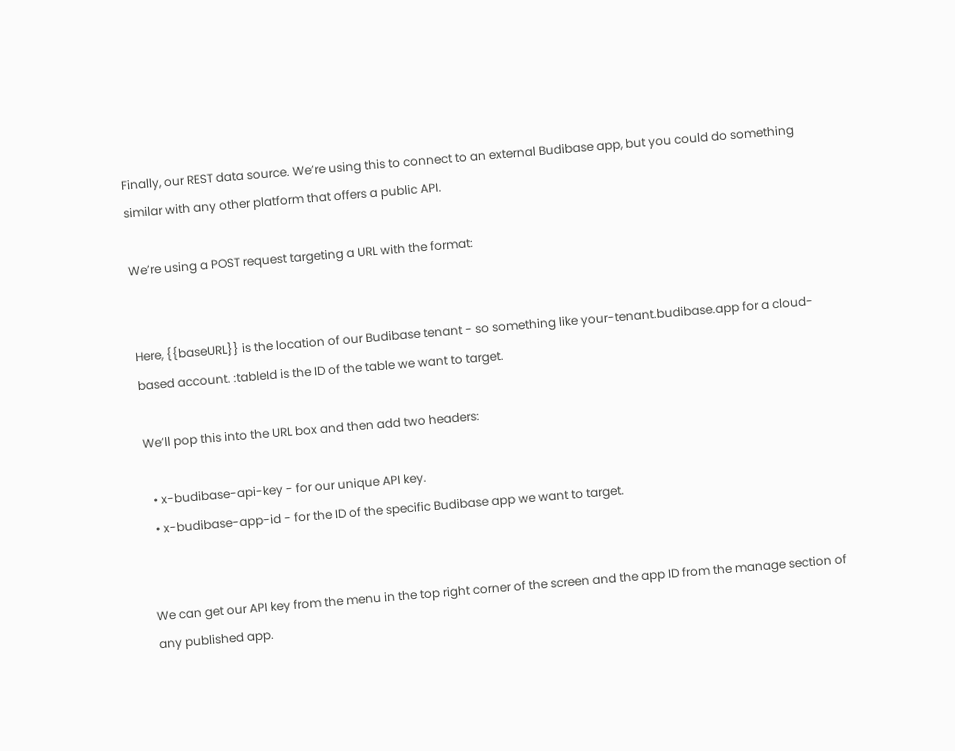Finally, our REST data source. We’re using this to connect to an external Budibase app, but you could do something similar with any other platform that offers a public API.

We’re using a POST request targeting a URL with the format:


Here, {{baseURL}} is the location of our Budibase tenant - so something like your-tenant.budibase.app for a cloud-based account. :tableId is the ID of the table we want to target.

We’ll pop this into the URL box and then add two headers:

  • x-budibase-api-key - for our unique API key.
  • x-budibase-app-id - for the ID of the specific Budibase app we want to target.


We can get our API key from the menu in the top right corner of the screen and the app ID from the manage section of any published app.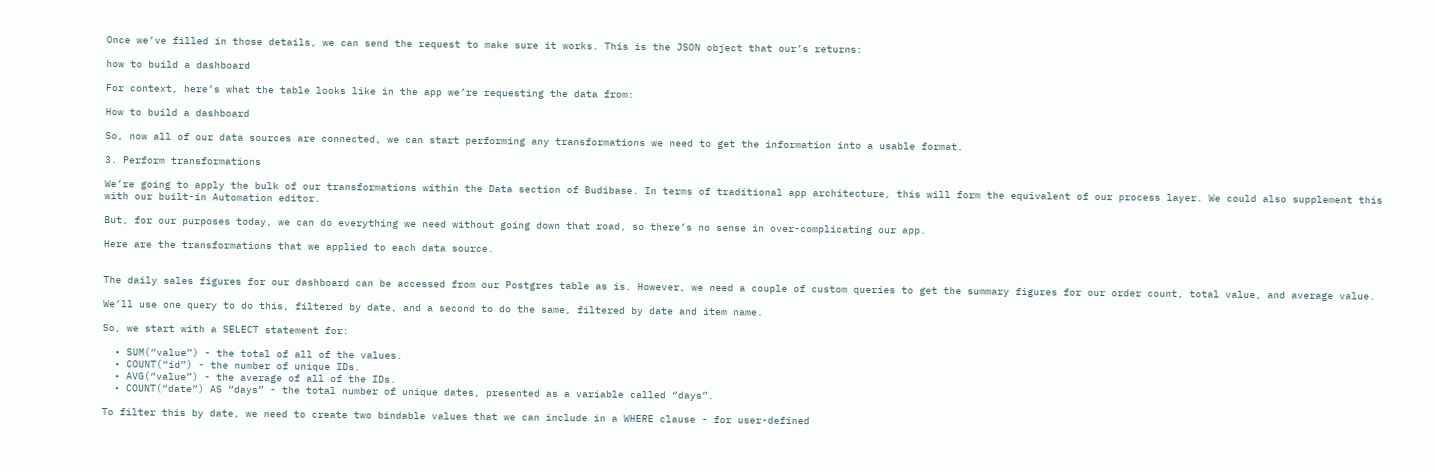Once we’ve filled in those details, we can send the request to make sure it works. This is the JSON object that our’s returns:

how to build a dashboard

For context, here’s what the table looks like in the app we’re requesting the data from:

How to build a dashboard

So, now all of our data sources are connected, we can start performing any transformations we need to get the information into a usable format.

3. Perform transformations

We’re going to apply the bulk of our transformations within the Data section of Budibase. In terms of traditional app architecture, this will form the equivalent of our process layer. We could also supplement this with our built-in Automation editor.

But, for our purposes today, we can do everything we need without going down that road, so there’s no sense in over-complicating our app.

Here are the transformations that we applied to each data source.


The daily sales figures for our dashboard can be accessed from our Postgres table as is. However, we need a couple of custom queries to get the summary figures for our order count, total value, and average value.

We’ll use one query to do this, filtered by date, and a second to do the same, filtered by date and item name.

So, we start with a SELECT statement for:

  • SUM(“value”) - the total of all of the values.
  • COUNT(“id”) - the number of unique IDs.
  • AVG(“value”) - the average of all of the IDs.
  • COUNT(“date”) AS “days” - the total number of unique dates, presented as a variable called “days”.

To filter this by date, we need to create two bindable values that we can include in a WHERE clause - for user-defined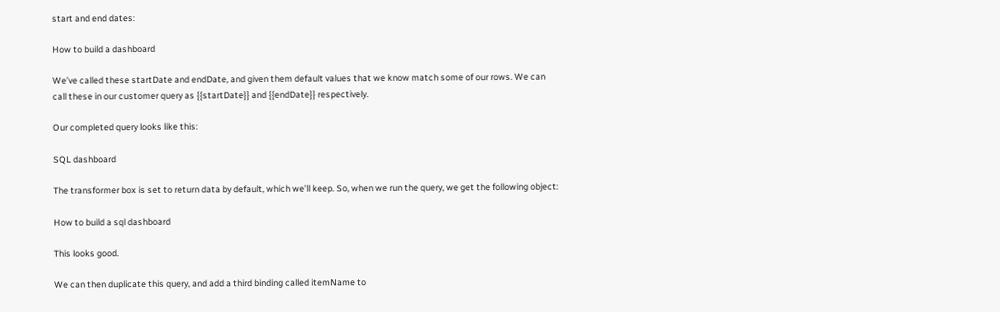start and end dates:

How to build a dashboard

We’ve called these startDate and endDate, and given them default values that we know match some of our rows. We can call these in our customer query as {{startDate}} and {{endDate}} respectively.

Our completed query looks like this:

SQL dashboard

The transformer box is set to return data by default, which we’ll keep. So, when we run the query, we get the following object:

How to build a sql dashboard

This looks good.

We can then duplicate this query, and add a third binding called itemName to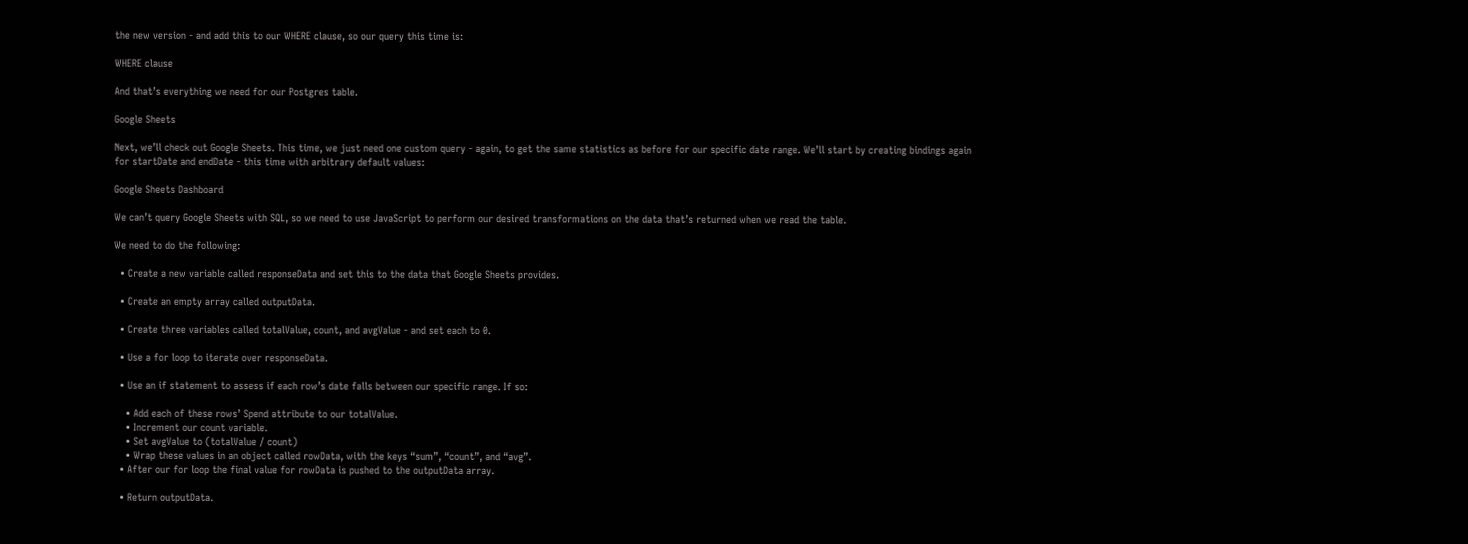the new version - and add this to our WHERE clause, so our query this time is:

WHERE clause

And that’s everything we need for our Postgres table.

Google Sheets

Next, we’ll check out Google Sheets. This time, we just need one custom query - again, to get the same statistics as before for our specific date range. We’ll start by creating bindings again for startDate and endDate - this time with arbitrary default values:

Google Sheets Dashboard

We can’t query Google Sheets with SQL, so we need to use JavaScript to perform our desired transformations on the data that’s returned when we read the table.

We need to do the following:

  • Create a new variable called responseData and set this to the data that Google Sheets provides.

  • Create an empty array called outputData.

  • Create three variables called totalValue, count, and avgValue - and set each to 0.

  • Use a for loop to iterate over responseData.

  • Use an if statement to assess if each row’s date falls between our specific range. If so:

    • Add each of these rows’ Spend attribute to our totalValue.
    • Increment our count variable.
    • Set avgValue to (totalValue / count)
    • Wrap these values in an object called rowData, with the keys “sum”, “count”, and “avg”.
  • After our for loop the final value for rowData is pushed to the outputData array.

  • Return outputData.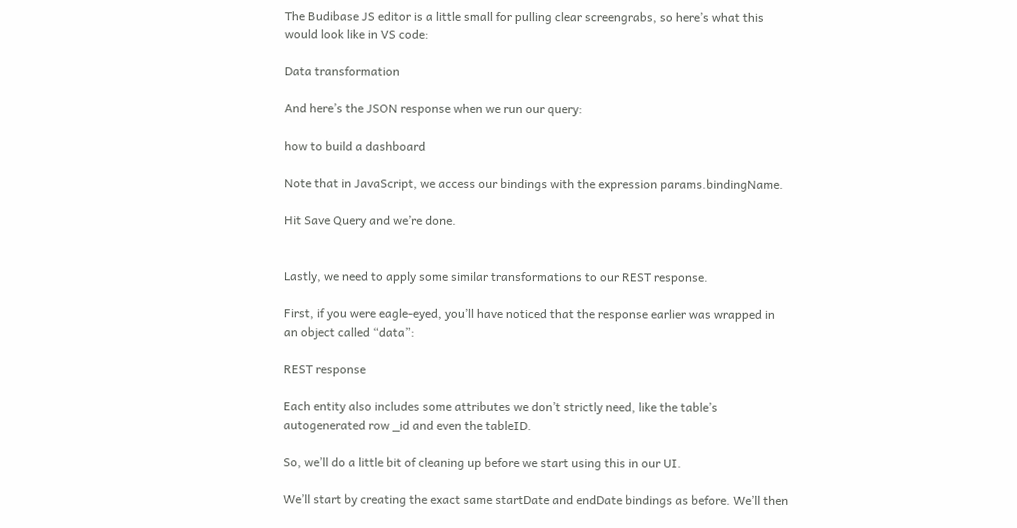The Budibase JS editor is a little small for pulling clear screengrabs, so here’s what this would look like in VS code:

Data transformation

And here’s the JSON response when we run our query:

how to build a dashboard

Note that in JavaScript, we access our bindings with the expression params.bindingName.

Hit Save Query and we’re done.


Lastly, we need to apply some similar transformations to our REST response.

First, if you were eagle-eyed, you’ll have noticed that the response earlier was wrapped in an object called “data”:

REST response

Each entity also includes some attributes we don’t strictly need, like the table’s autogenerated row _id and even the tableID.

So, we’ll do a little bit of cleaning up before we start using this in our UI.

We’ll start by creating the exact same startDate and endDate bindings as before. We’ll then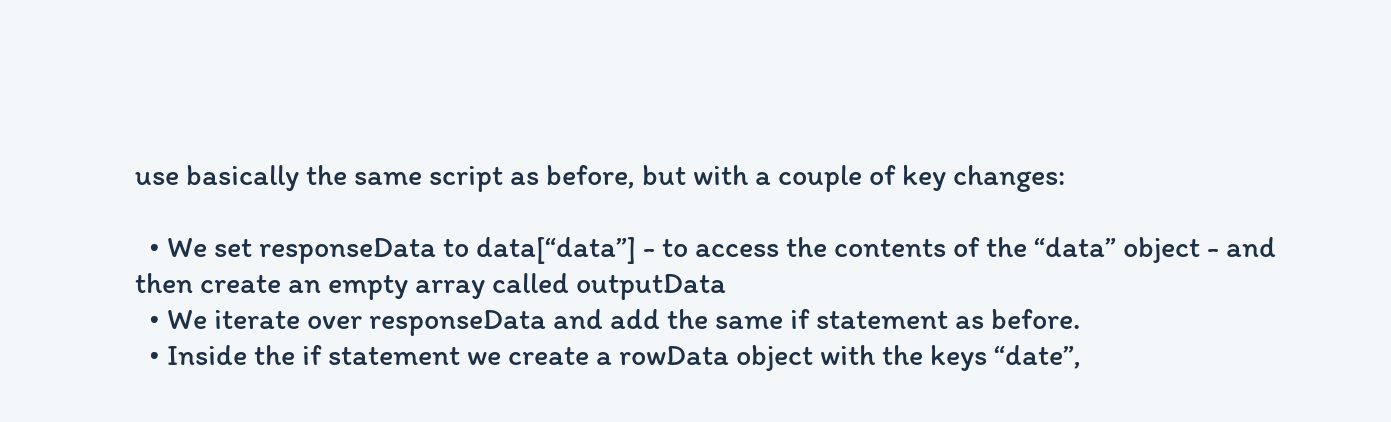use basically the same script as before, but with a couple of key changes:

  • We set responseData to data[“data”] - to access the contents of the “data” object - and then create an empty array called outputData
  • We iterate over responseData and add the same if statement as before.
  • Inside the if statement we create a rowData object with the keys “date”,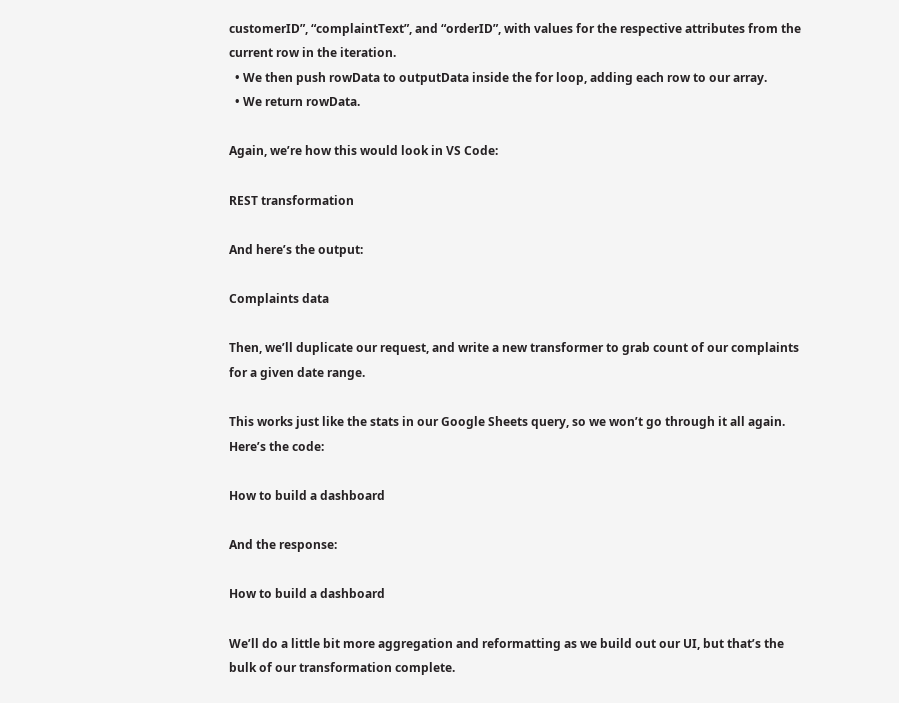customerID”, “complaintText”, and “orderID”, with values for the respective attributes from the current row in the iteration.
  • We then push rowData to outputData inside the for loop, adding each row to our array.
  • We return rowData.

Again, we’re how this would look in VS Code:

REST transformation

And here’s the output:

Complaints data

Then, we’ll duplicate our request, and write a new transformer to grab count of our complaints for a given date range.

This works just like the stats in our Google Sheets query, so we won’t go through it all again. Here’s the code:

How to build a dashboard

And the response:

How to build a dashboard

We’ll do a little bit more aggregation and reformatting as we build out our UI, but that’s the bulk of our transformation complete.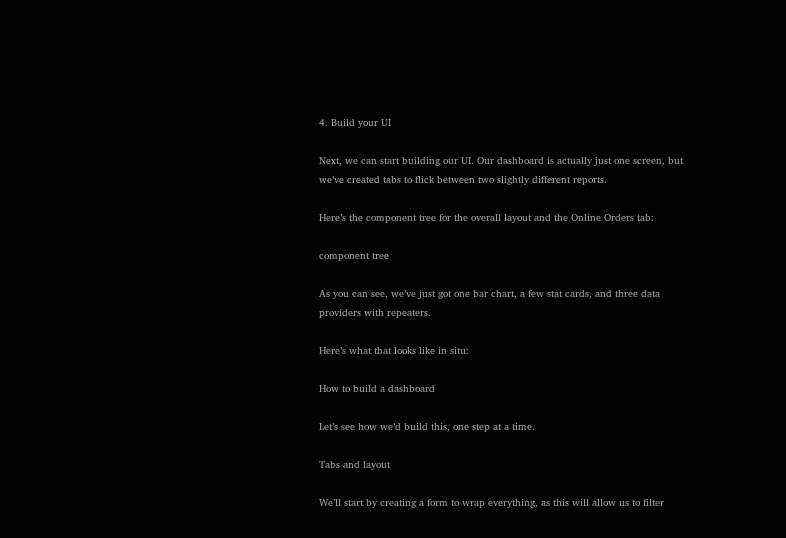4. Build your UI

Next, we can start building our UI. Our dashboard is actually just one screen, but we’ve created tabs to flick between two slightly different reports.

Here’s the component tree for the overall layout and the Online Orders tab:

component tree

As you can see, we’ve just got one bar chart, a few stat cards, and three data providers with repeaters.

Here’s what that looks like in situ:

How to build a dashboard

Let’s see how we’d build this, one step at a time.

Tabs and layout

We’ll start by creating a form to wrap everything, as this will allow us to filter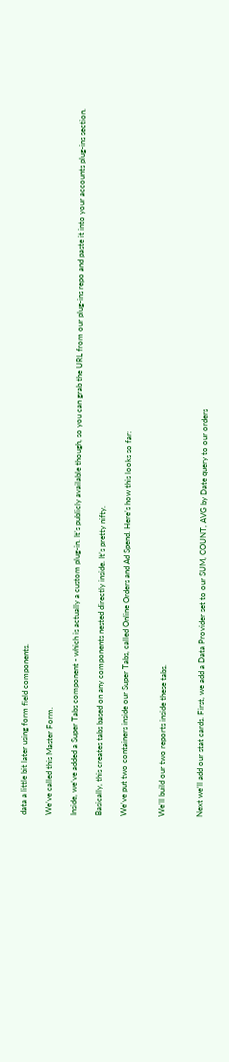data a little bit later using form field components.

We’ve called this Master Form.

Inside, we’ve added a Super Tabs component - which is actually a custom plug-in. It’s publicly available though, so you can grab the URL from our plug-ins repo and paste it into your accounts plug-ins section.

Basically, this creates tabs based on any components nested directly inside. It’s pretty nifty.

We’ve put two containers inside our Super Tabs, called Online Orders and Ad Spend. Here’s how this looks so far:


We’ll build our two reports inside these tabs.


Next we’ll add our stat cards. First, we add a Data Provider set to our SUM, COUNT, AVG by Date query to our orders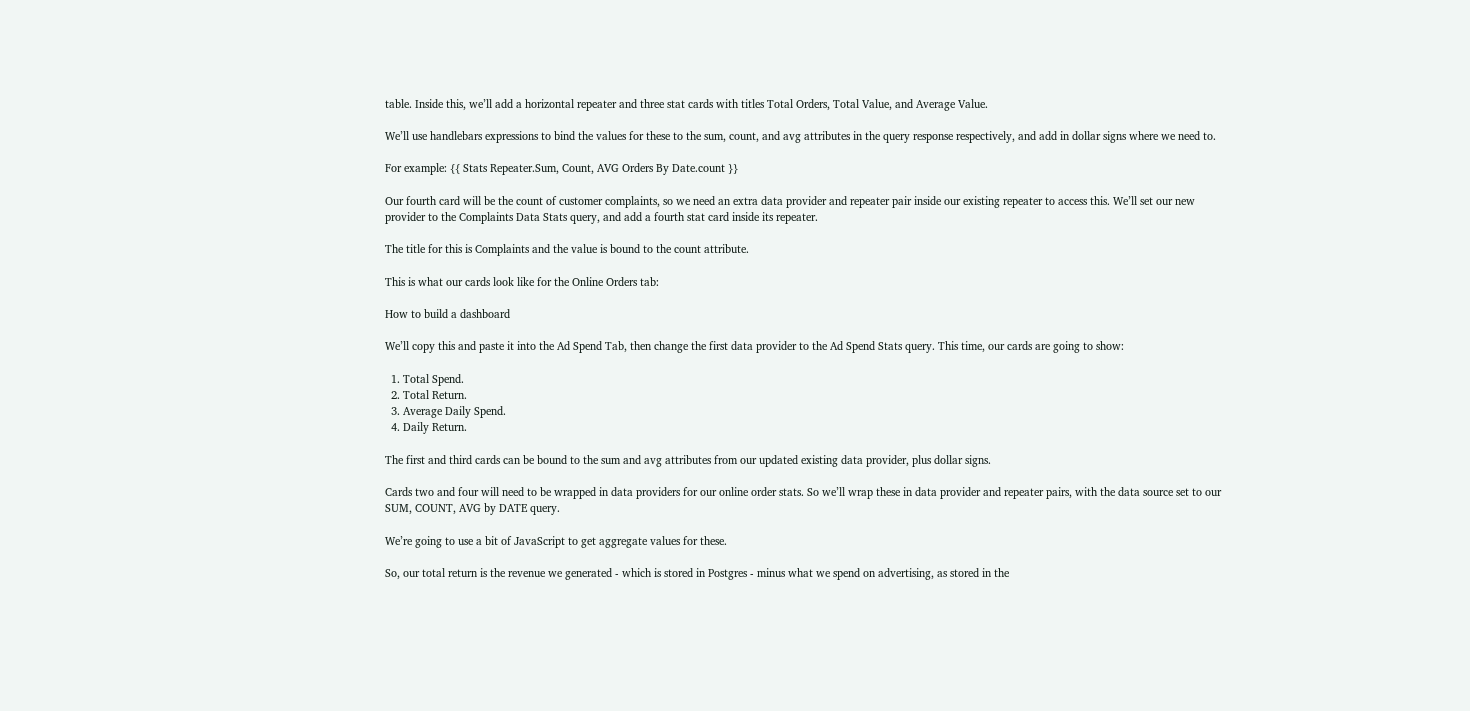table. Inside this, we’ll add a horizontal repeater and three stat cards with titles Total Orders, Total Value, and Average Value.

We’ll use handlebars expressions to bind the values for these to the sum, count, and avg attributes in the query response respectively, and add in dollar signs where we need to.

For example: {{ Stats Repeater.Sum, Count, AVG Orders By Date.count }}

Our fourth card will be the count of customer complaints, so we need an extra data provider and repeater pair inside our existing repeater to access this. We’ll set our new provider to the Complaints Data Stats query, and add a fourth stat card inside its repeater.

The title for this is Complaints and the value is bound to the count attribute.

This is what our cards look like for the Online Orders tab:

How to build a dashboard

We’ll copy this and paste it into the Ad Spend Tab, then change the first data provider to the Ad Spend Stats query. This time, our cards are going to show:

  1. Total Spend.
  2. Total Return.
  3. Average Daily Spend.
  4. Daily Return.

The first and third cards can be bound to the sum and avg attributes from our updated existing data provider, plus dollar signs.

Cards two and four will need to be wrapped in data providers for our online order stats. So we’ll wrap these in data provider and repeater pairs, with the data source set to our SUM, COUNT, AVG by DATE query.

We’re going to use a bit of JavaScript to get aggregate values for these.

So, our total return is the revenue we generated - which is stored in Postgres - minus what we spend on advertising, as stored in the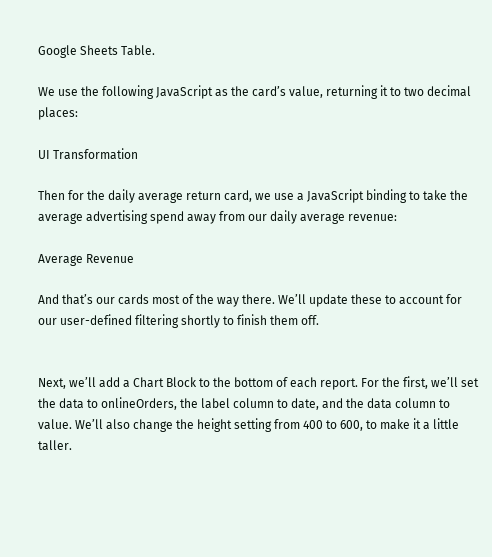Google Sheets Table.

We use the following JavaScript as the card’s value, returning it to two decimal places:

UI Transformation

Then for the daily average return card, we use a JavaScript binding to take the average advertising spend away from our daily average revenue:

Average Revenue

And that’s our cards most of the way there. We’ll update these to account for our user-defined filtering shortly to finish them off.


Next, we’ll add a Chart Block to the bottom of each report. For the first, we’ll set the data to onlineOrders, the label column to date, and the data column to value. We’ll also change the height setting from 400 to 600, to make it a little taller.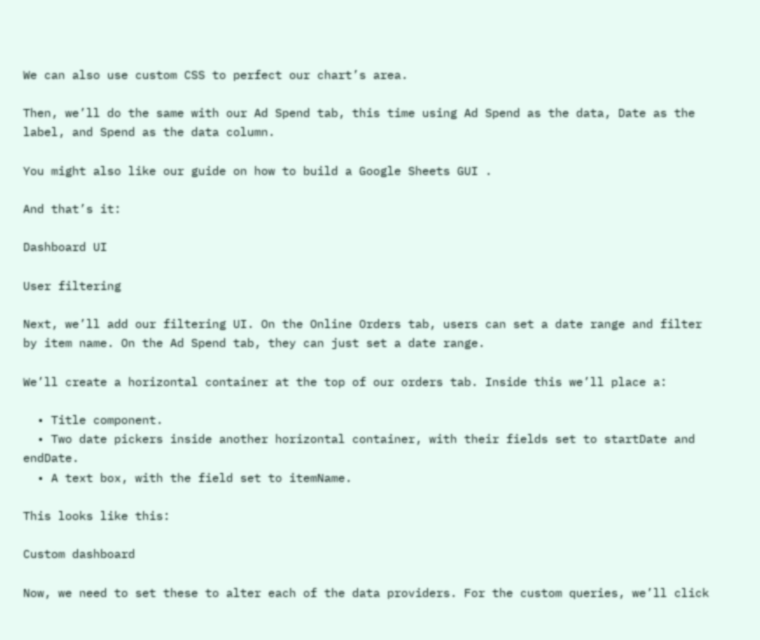We can also use custom CSS to perfect our chart’s area.

Then, we’ll do the same with our Ad Spend tab, this time using Ad Spend as the data, Date as the label, and Spend as the data column.

You might also like our guide on how to build a Google Sheets GUI .

And that’s it:

Dashboard UI

User filtering

Next, we’ll add our filtering UI. On the Online Orders tab, users can set a date range and filter by item name. On the Ad Spend tab, they can just set a date range.

We’ll create a horizontal container at the top of our orders tab. Inside this we’ll place a:

  • Title component.
  • Two date pickers inside another horizontal container, with their fields set to startDate and endDate.
  • A text box, with the field set to itemName.

This looks like this:

Custom dashboard

Now, we need to set these to alter each of the data providers. For the custom queries, we’ll click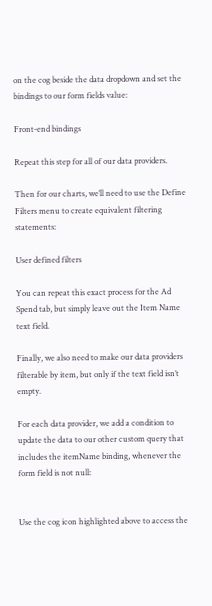on the cog beside the data dropdown and set the bindings to our form fields value:

Front-end bindings

Repeat this step for all of our data providers.

Then for our charts, we’ll need to use the Define Filters menu to create equivalent filtering statements:

User defined filters

You can repeat this exact process for the Ad Spend tab, but simply leave out the Item Name text field.

Finally, we also need to make our data providers filterable by item, but only if the text field isn’t empty.

For each data provider, we add a condition to update the data to our other custom query that includes the itemName binding, whenever the form field is not null:


Use the cog icon highlighted above to access the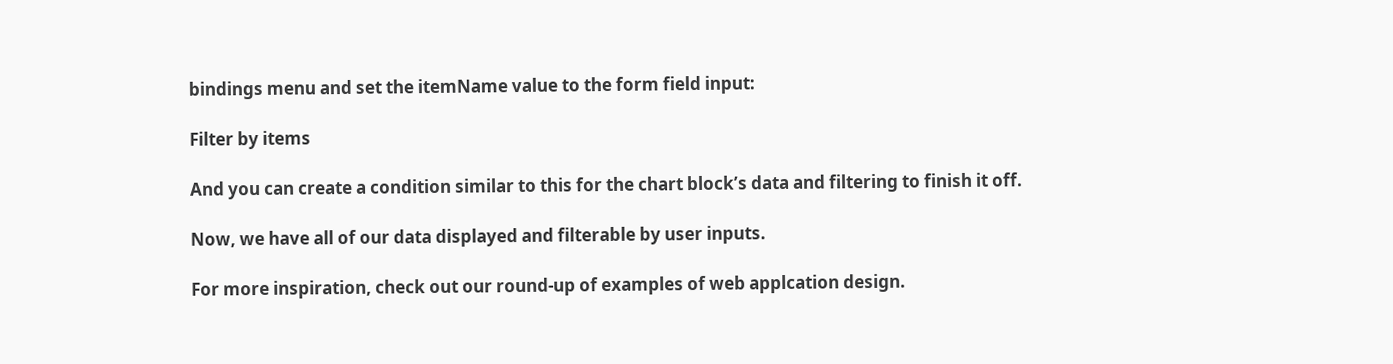bindings menu and set the itemName value to the form field input:

Filter by items

And you can create a condition similar to this for the chart block’s data and filtering to finish it off.

Now, we have all of our data displayed and filterable by user inputs.

For more inspiration, check out our round-up of examples of web applcation design.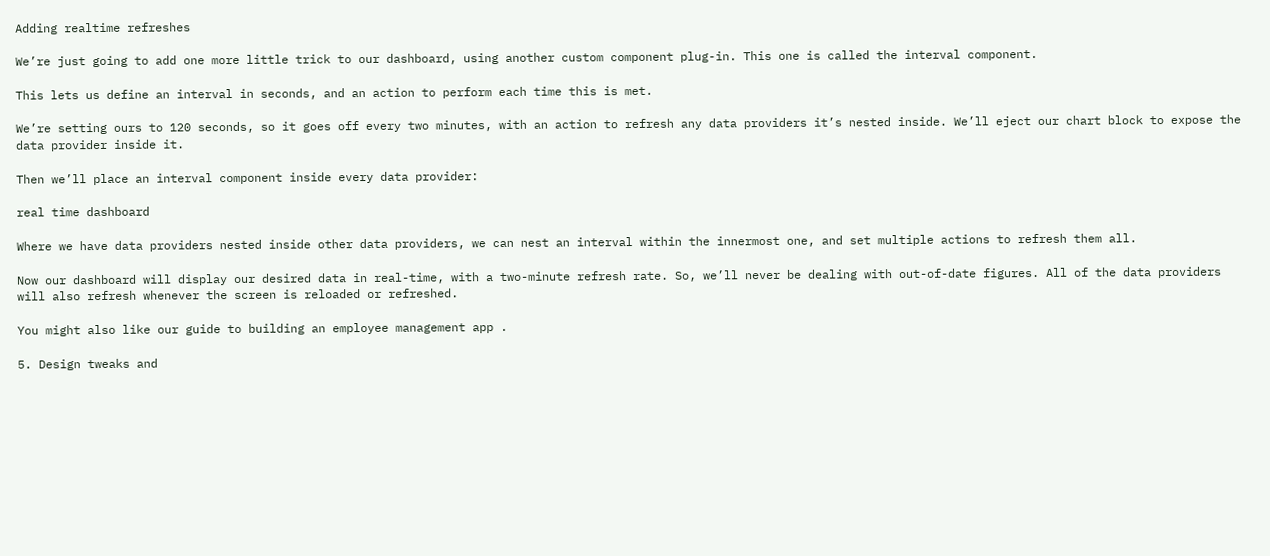Adding realtime refreshes

We’re just going to add one more little trick to our dashboard, using another custom component plug-in. This one is called the interval component.

This lets us define an interval in seconds, and an action to perform each time this is met.

We’re setting ours to 120 seconds, so it goes off every two minutes, with an action to refresh any data providers it’s nested inside. We’ll eject our chart block to expose the data provider inside it.

Then we’ll place an interval component inside every data provider:

real time dashboard

Where we have data providers nested inside other data providers, we can nest an interval within the innermost one, and set multiple actions to refresh them all.

Now our dashboard will display our desired data in real-time, with a two-minute refresh rate. So, we’ll never be dealing with out-of-date figures. All of the data providers will also refresh whenever the screen is reloaded or refreshed.

You might also like our guide to building an employee management app .

5. Design tweaks and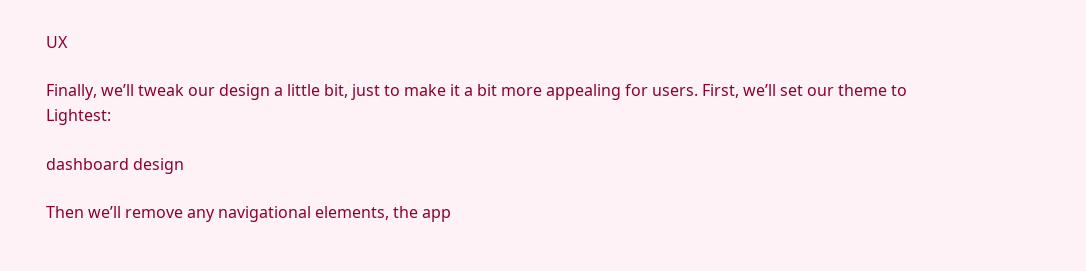UX

Finally, we’ll tweak our design a little bit, just to make it a bit more appealing for users. First, we’ll set our theme to Lightest:

dashboard design

Then we’ll remove any navigational elements, the app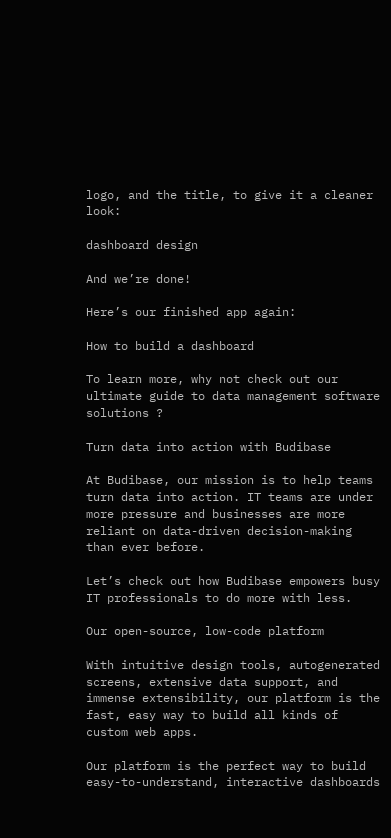logo, and the title, to give it a cleaner look:

dashboard design

And we’re done!

Here’s our finished app again:

How to build a dashboard

To learn more, why not check out our ultimate guide to data management software solutions ?

Turn data into action with Budibase

At Budibase, our mission is to help teams turn data into action. IT teams are under more pressure and businesses are more reliant on data-driven decision-making than ever before.

Let’s check out how Budibase empowers busy IT professionals to do more with less.

Our open-source, low-code platform

With intuitive design tools, autogenerated screens, extensive data support, and immense extensibility, our platform is the fast, easy way to build all kinds of custom web apps.

Our platform is the perfect way to build easy-to-understand, interactive dashboards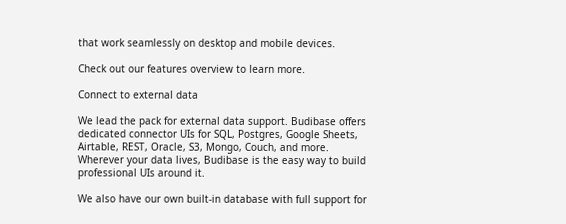that work seamlessly on desktop and mobile devices.

Check out our features overview to learn more.

Connect to external data

We lead the pack for external data support. Budibase offers dedicated connector UIs for SQL, Postgres, Google Sheets, Airtable, REST, Oracle, S3, Mongo, Couch, and more. Wherever your data lives, Budibase is the easy way to build professional UIs around it.

We also have our own built-in database with full support for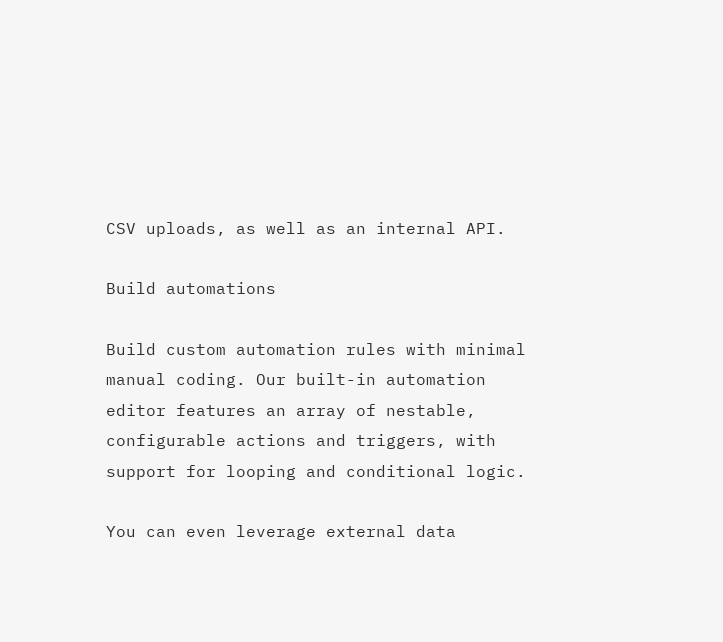CSV uploads, as well as an internal API.

Build automations

Build custom automation rules with minimal manual coding. Our built-in automation editor features an array of nestable, configurable actions and triggers, with support for looping and conditional logic.

You can even leverage external data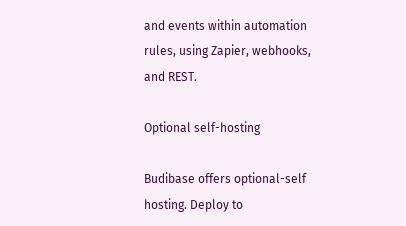and events within automation rules, using Zapier, webhooks, and REST.

Optional self-hosting

Budibase offers optional-self hosting. Deploy to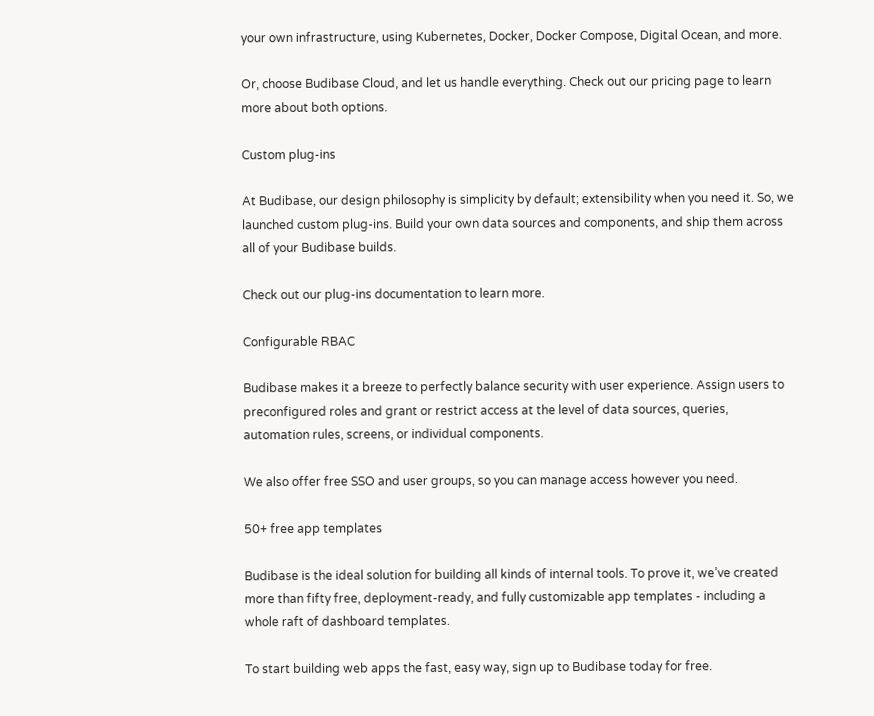your own infrastructure, using Kubernetes, Docker, Docker Compose, Digital Ocean, and more.

Or, choose Budibase Cloud, and let us handle everything. Check out our pricing page to learn more about both options.

Custom plug-ins

At Budibase, our design philosophy is simplicity by default; extensibility when you need it. So, we launched custom plug-ins. Build your own data sources and components, and ship them across all of your Budibase builds.

Check out our plug-ins documentation to learn more.

Configurable RBAC

Budibase makes it a breeze to perfectly balance security with user experience. Assign users to preconfigured roles and grant or restrict access at the level of data sources, queries, automation rules, screens, or individual components.

We also offer free SSO and user groups, so you can manage access however you need.

50+ free app templates

Budibase is the ideal solution for building all kinds of internal tools. To prove it, we’ve created more than fifty free, deployment-ready, and fully customizable app templates - including a whole raft of dashboard templates.

To start building web apps the fast, easy way, sign up to Budibase today for free.